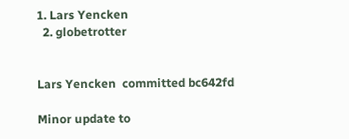1. Lars Yencken
  2. globetrotter


Lars Yencken  committed bc642fd

Minor update to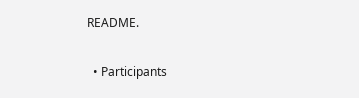README.

  • Participants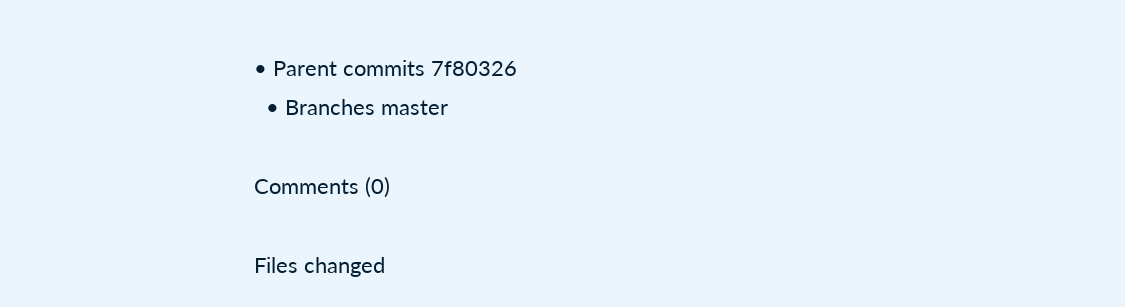• Parent commits 7f80326
  • Branches master

Comments (0)

Files changed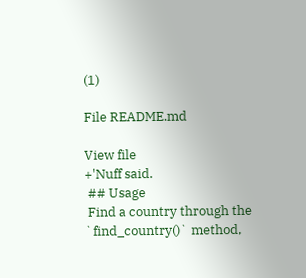(1)

File README.md

View file
+'Nuff said.
 ## Usage
 Find a country through the `find_country()` method,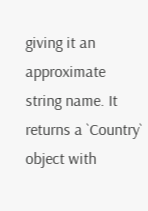giving it an approximate string name. It returns a `Country` object with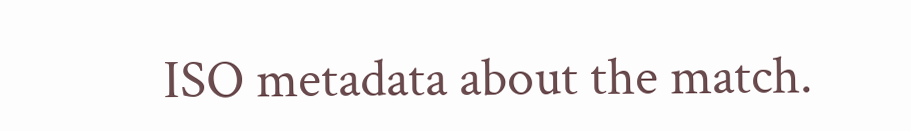ISO metadata about the match.